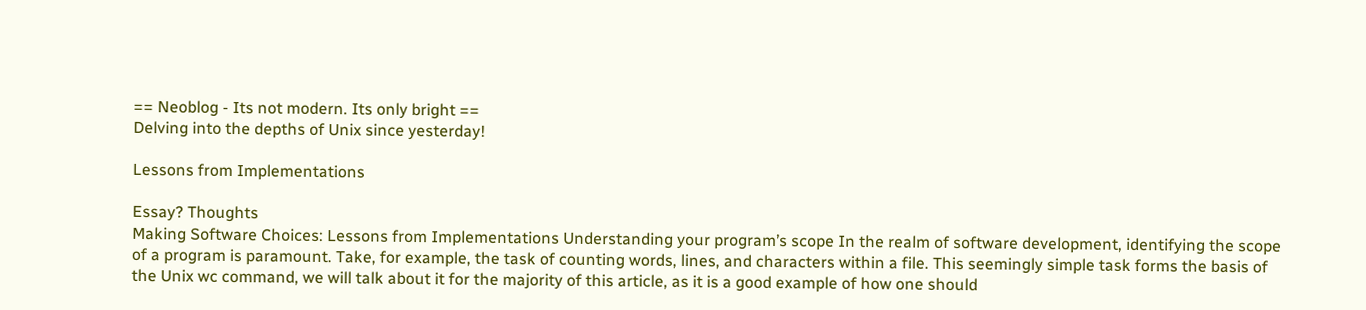== Neoblog - Its not modern. Its only bright ==
Delving into the depths of Unix since yesterday!

Lessons from Implementations

Essay? Thoughts
Making Software Choices: Lessons from Implementations Understanding your program’s scope In the realm of software development, identifying the scope of a program is paramount. Take, for example, the task of counting words, lines, and characters within a file. This seemingly simple task forms the basis of the Unix wc command, we will talk about it for the majority of this article, as it is a good example of how one should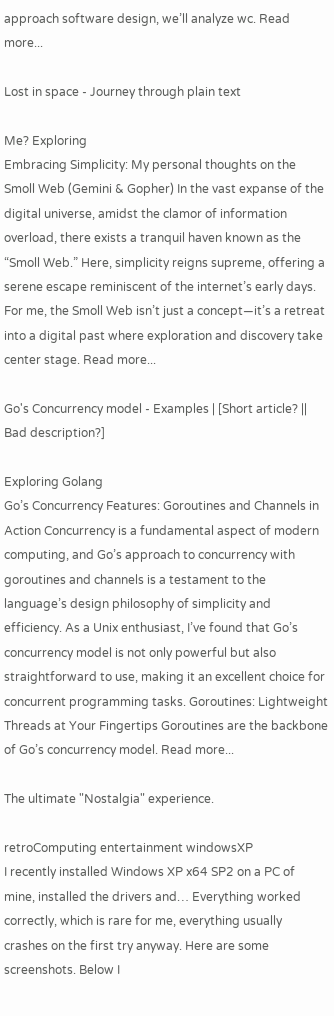approach software design, we’ll analyze wc. Read more...

Lost in space - Journey through plain text

Me? Exploring
Embracing Simplicity: My personal thoughts on the Smoll Web (Gemini & Gopher) In the vast expanse of the digital universe, amidst the clamor of information overload, there exists a tranquil haven known as the “Smoll Web.” Here, simplicity reigns supreme, offering a serene escape reminiscent of the internet’s early days. For me, the Smoll Web isn’t just a concept—it’s a retreat into a digital past where exploration and discovery take center stage. Read more...

Go's Concurrency model - Examples | [Short article? || Bad description?]

Exploring Golang
Go’s Concurrency Features: Goroutines and Channels in Action Concurrency is a fundamental aspect of modern computing, and Go’s approach to concurrency with goroutines and channels is a testament to the language’s design philosophy of simplicity and efficiency. As a Unix enthusiast, I’ve found that Go’s concurrency model is not only powerful but also straightforward to use, making it an excellent choice for concurrent programming tasks. Goroutines: Lightweight Threads at Your Fingertips Goroutines are the backbone of Go’s concurrency model. Read more...

The ultimate "Nostalgia" experience.

retroComputing entertainment windowsXP
I recently installed Windows XP x64 SP2 on a PC of mine, installed the drivers and… Everything worked correctly, which is rare for me, everything usually crashes on the first try anyway. Here are some screenshots. Below I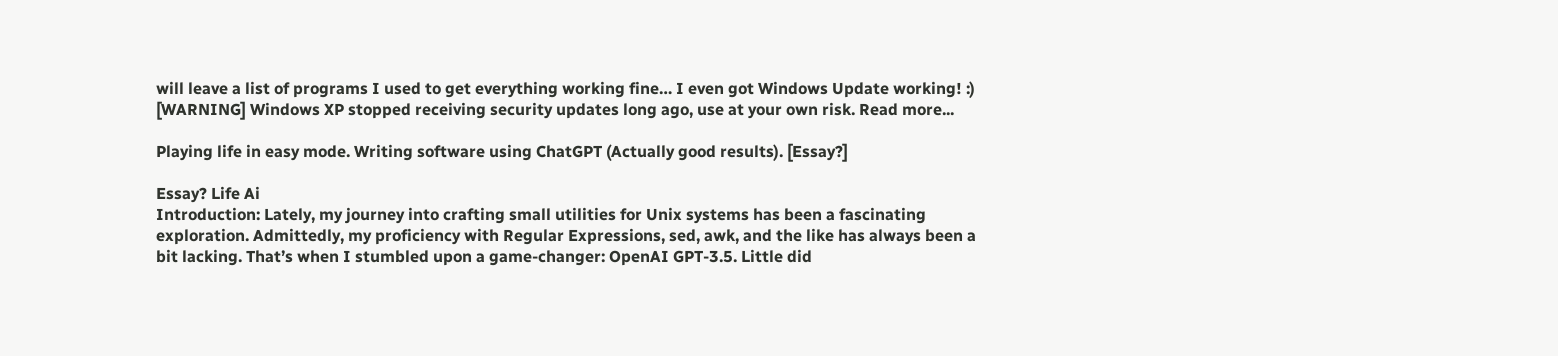will leave a list of programs I used to get everything working fine… I even got Windows Update working! :) [WARNING] Windows XP stopped receiving security updates long ago, use at your own risk. Read more...

Playing life in easy mode. Writing software using ChatGPT (Actually good results). [Essay?]

Essay? Life Ai
Introduction: Lately, my journey into crafting small utilities for Unix systems has been a fascinating exploration. Admittedly, my proficiency with Regular Expressions, sed, awk, and the like has always been a bit lacking. That’s when I stumbled upon a game-changer: OpenAI GPT-3.5. Little did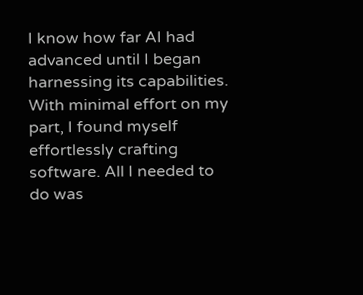I know how far AI had advanced until I began harnessing its capabilities. With minimal effort on my part, I found myself effortlessly crafting software. All I needed to do was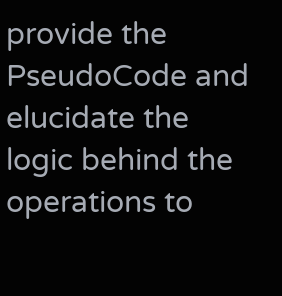provide the PseudoCode and elucidate the logic behind the operations to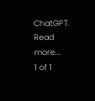ChatGPT. Read more...
1 of 1